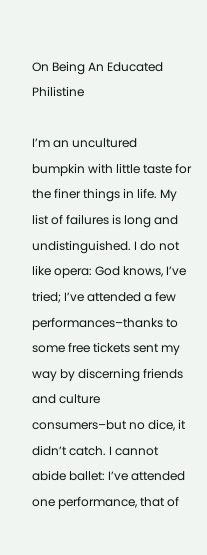On Being An Educated Philistine

I’m an uncultured bumpkin with little taste for the finer things in life. My list of failures is long and undistinguished. I do not like opera: God knows, I’ve tried; I’ve attended a few performances–thanks to some free tickets sent my way by discerning friends and culture consumers–but no dice, it didn’t catch. I cannot abide ballet: I’ve attended one performance, that of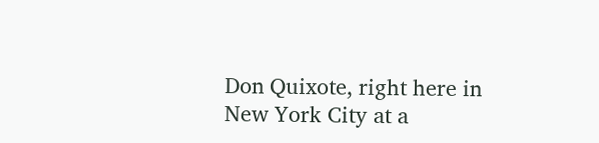Don Quixote, right here in New York City at a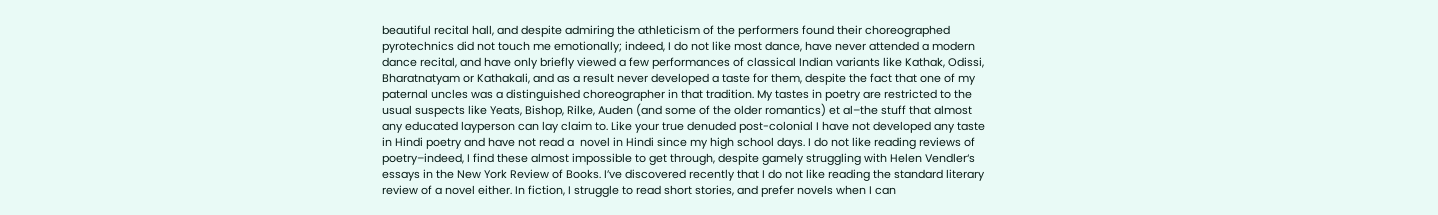beautiful recital hall, and despite admiring the athleticism of the performers found their choreographed pyrotechnics did not touch me emotionally; indeed, I do not like most dance, have never attended a modern dance recital, and have only briefly viewed a few performances of classical Indian variants like Kathak, Odissi, Bharatnatyam or Kathakali, and as a result never developed a taste for them, despite the fact that one of my paternal uncles was a distinguished choreographer in that tradition. My tastes in poetry are restricted to the usual suspects like Yeats, Bishop, Rilke, Auden (and some of the older romantics) et al–the stuff that almost any educated layperson can lay claim to. Like your true denuded post-colonial I have not developed any taste in Hindi poetry and have not read a  novel in Hindi since my high school days. I do not like reading reviews of poetry–indeed, I find these almost impossible to get through, despite gamely struggling with Helen Vendler‘s essays in the New York Review of Books. I’ve discovered recently that I do not like reading the standard literary review of a novel either. In fiction, I struggle to read short stories, and prefer novels when I can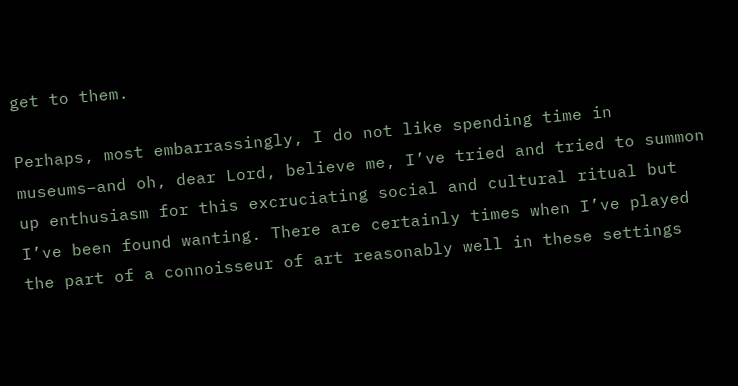get to them.

Perhaps, most embarrassingly, I do not like spending time in museums–and oh, dear Lord, believe me, I’ve tried and tried to summon up enthusiasm for this excruciating social and cultural ritual but I’ve been found wanting. There are certainly times when I’ve played the part of a connoisseur of art reasonably well in these settings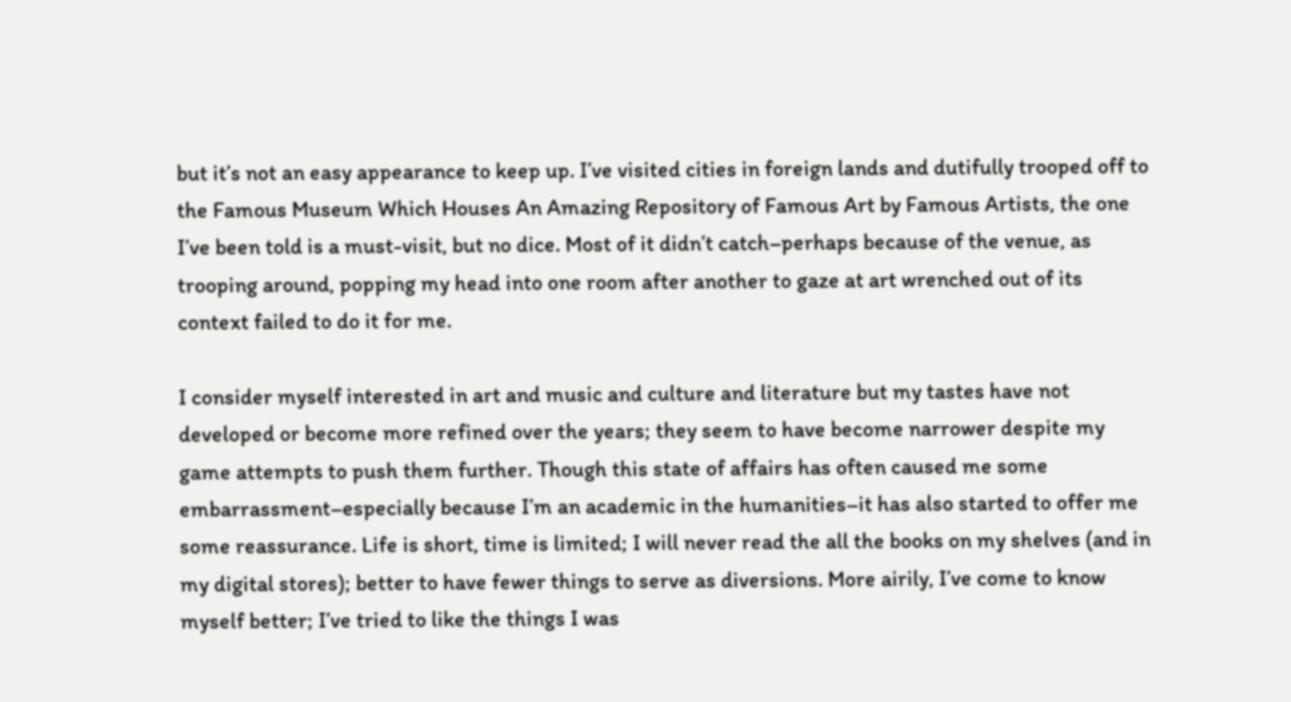but it’s not an easy appearance to keep up. I’ve visited cities in foreign lands and dutifully trooped off to the Famous Museum Which Houses An Amazing Repository of Famous Art by Famous Artists, the one I’ve been told is a must-visit, but no dice. Most of it didn’t catch–perhaps because of the venue, as trooping around, popping my head into one room after another to gaze at art wrenched out of its context failed to do it for me.

I consider myself interested in art and music and culture and literature but my tastes have not developed or become more refined over the years; they seem to have become narrower despite my game attempts to push them further. Though this state of affairs has often caused me some embarrassment–especially because I’m an academic in the humanities–it has also started to offer me some reassurance. Life is short, time is limited; I will never read the all the books on my shelves (and in my digital stores); better to have fewer things to serve as diversions. More airily, I’ve come to know myself better; I’ve tried to like the things I was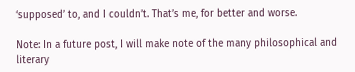‘supposed’ to, and I couldn’t. That’s me, for better and worse.

Note: In a future post, I will make note of the many philosophical and literary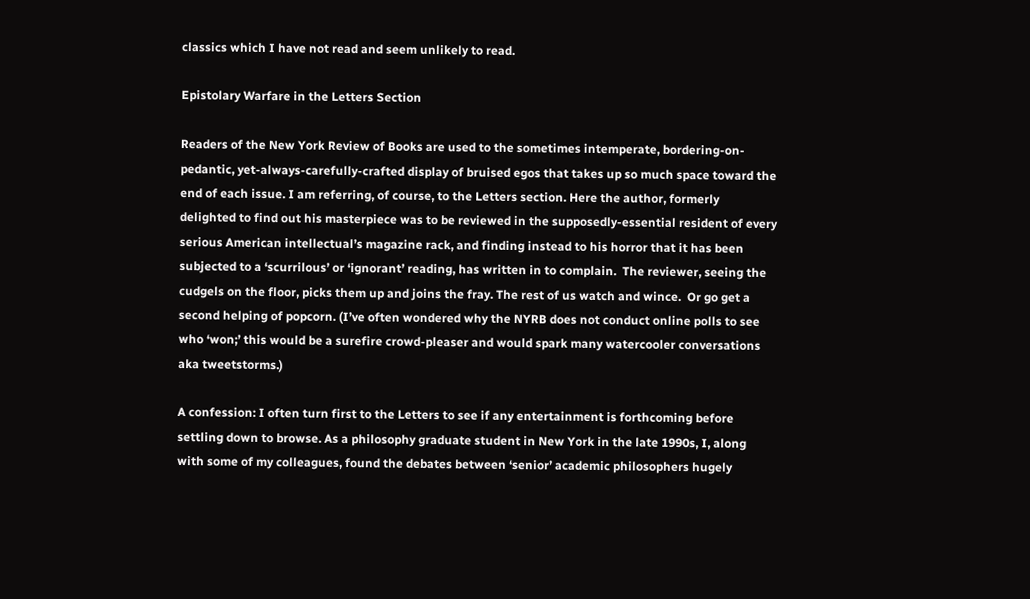classics which I have not read and seem unlikely to read.

Epistolary Warfare in the Letters Section

Readers of the New York Review of Books are used to the sometimes intemperate, bordering-on-pedantic, yet-always-carefully-crafted display of bruised egos that takes up so much space toward the end of each issue. I am referring, of course, to the Letters section. Here the author, formerly delighted to find out his masterpiece was to be reviewed in the supposedly-essential resident of every serious American intellectual’s magazine rack, and finding instead to his horror that it has been subjected to a ‘scurrilous’ or ‘ignorant’ reading, has written in to complain.  The reviewer, seeing the cudgels on the floor, picks them up and joins the fray. The rest of us watch and wince.  Or go get a second helping of popcorn. (I’ve often wondered why the NYRB does not conduct online polls to see who ‘won;’ this would be a surefire crowd-pleaser and would spark many watercooler conversations aka tweetstorms.)

A confession: I often turn first to the Letters to see if any entertainment is forthcoming before settling down to browse. As a philosophy graduate student in New York in the late 1990s, I, along with some of my colleagues, found the debates between ‘senior’ academic philosophers hugely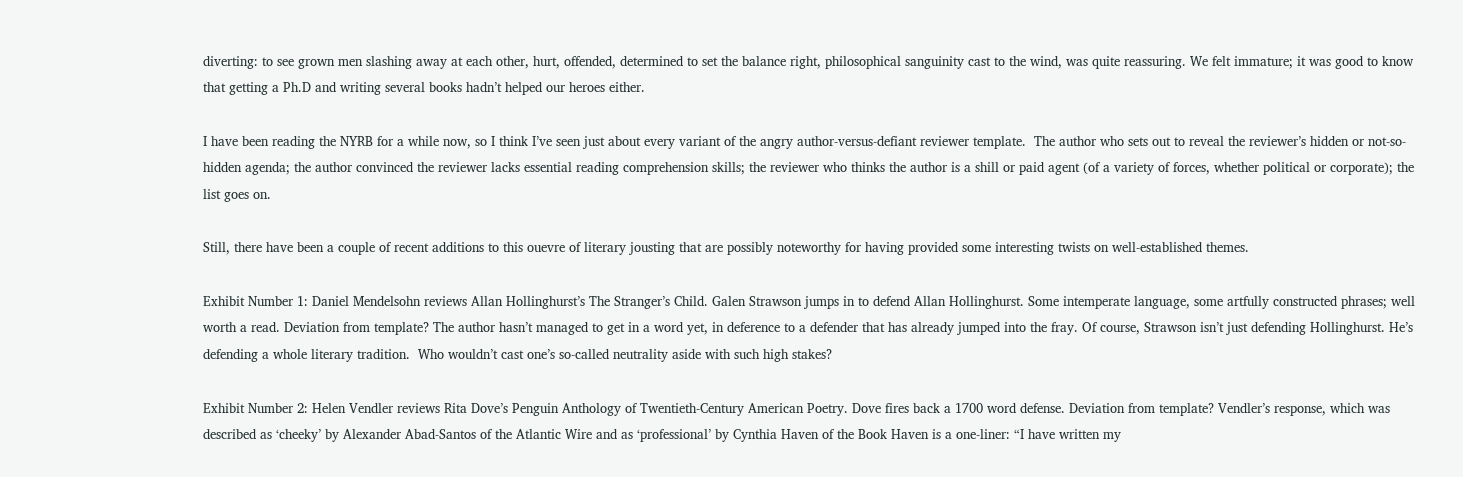diverting: to see grown men slashing away at each other, hurt, offended, determined to set the balance right, philosophical sanguinity cast to the wind, was quite reassuring. We felt immature; it was good to know that getting a Ph.D and writing several books hadn’t helped our heroes either.

I have been reading the NYRB for a while now, so I think I’ve seen just about every variant of the angry author-versus-defiant reviewer template.  The author who sets out to reveal the reviewer’s hidden or not-so-hidden agenda; the author convinced the reviewer lacks essential reading comprehension skills; the reviewer who thinks the author is a shill or paid agent (of a variety of forces, whether political or corporate); the list goes on.

Still, there have been a couple of recent additions to this ouevre of literary jousting that are possibly noteworthy for having provided some interesting twists on well-established themes.

Exhibit Number 1: Daniel Mendelsohn reviews Allan Hollinghurst’s The Stranger’s Child. Galen Strawson jumps in to defend Allan Hollinghurst. Some intemperate language, some artfully constructed phrases; well worth a read. Deviation from template? The author hasn’t managed to get in a word yet, in deference to a defender that has already jumped into the fray. Of course, Strawson isn’t just defending Hollinghurst. He’s defending a whole literary tradition.  Who wouldn’t cast one’s so-called neutrality aside with such high stakes?

Exhibit Number 2: Helen Vendler reviews Rita Dove’s Penguin Anthology of Twentieth-Century American Poetry. Dove fires back a 1700 word defense. Deviation from template? Vendler’s response, which was described as ‘cheeky’ by Alexander Abad-Santos of the Atlantic Wire and as ‘professional’ by Cynthia Haven of the Book Haven is a one-liner: “I have written my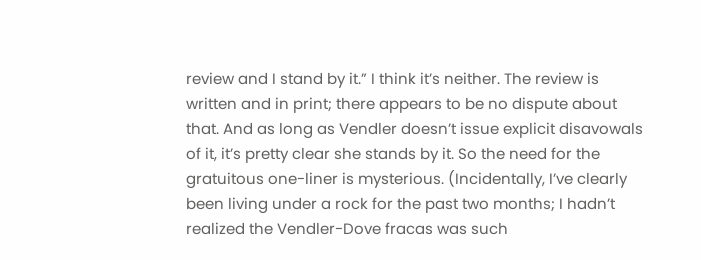review and I stand by it.” I think it’s neither. The review is written and in print; there appears to be no dispute about that. And as long as Vendler doesn’t issue explicit disavowals of it, it’s pretty clear she stands by it. So the need for the gratuitous one-liner is mysterious. (Incidentally, I’ve clearly been living under a rock for the past two months; I hadn’t realized the Vendler-Dove fracas was such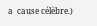a  cause célèbre.)